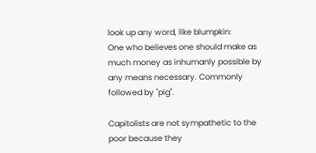look up any word, like blumpkin:
One who believes one should make as much money as inhumanly possible by any means necessary. Commonly followed by "pig".

Capitolists are not sympathetic to the poor because they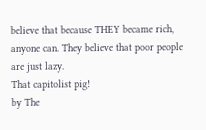believe that because THEY became rich, anyone can. They believe that poor people are just lazy.
That capitolist pig!
by The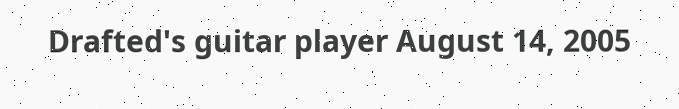Drafted's guitar player August 14, 2005